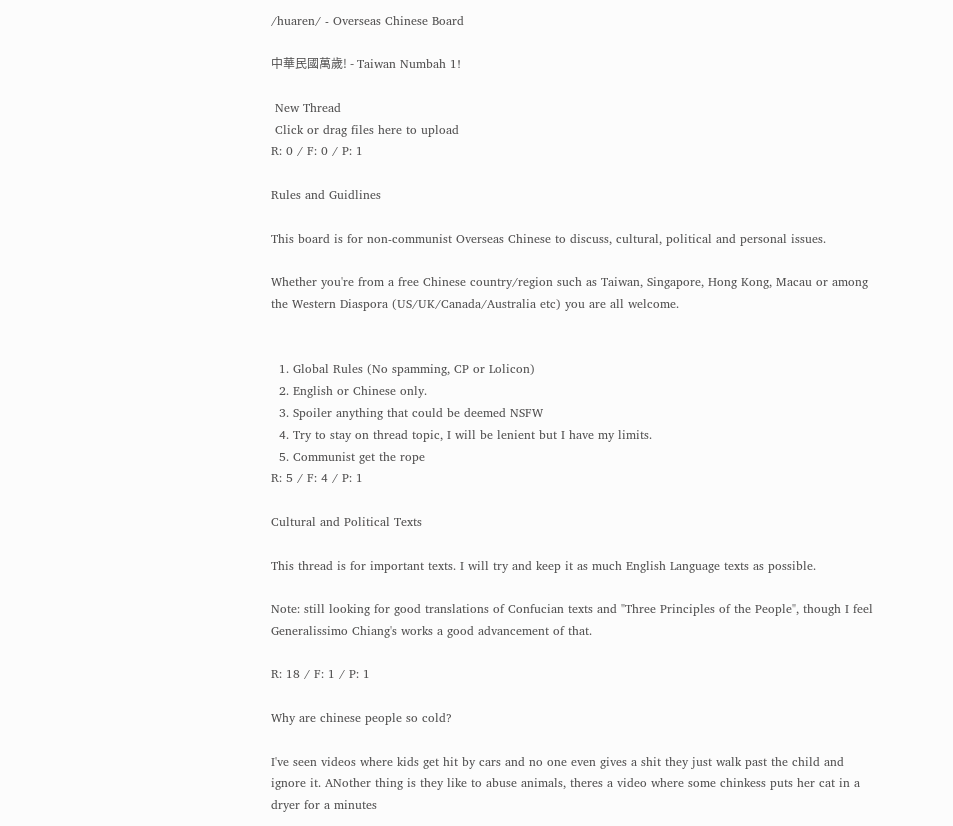/huaren/ - Overseas Chinese Board

中華民國萬歲! - Taiwan Numbah 1!

 New Thread
 Click or drag files here to upload
R: 0 / F: 0 / P: 1

Rules and Guidlines

This board is for non-communist Overseas Chinese to discuss, cultural, political and personal issues.

Whether you're from a free Chinese country/region such as Taiwan, Singapore, Hong Kong, Macau or among the Western Diaspora (US/UK/Canada/Australia etc) you are all welcome.


  1. Global Rules (No spamming, CP or Lolicon)
  2. English or Chinese only.
  3. Spoiler anything that could be deemed NSFW
  4. Try to stay on thread topic, I will be lenient but I have my limits.
  5. Communist get the rope
R: 5 / F: 4 / P: 1

Cultural and Political Texts

This thread is for important texts. I will try and keep it as much English Language texts as possible.

Note: still looking for good translations of Confucian texts and "Three Principles of the People", though I feel Generalissimo Chiang's works a good advancement of that.

R: 18 / F: 1 / P: 1

Why are chinese people so cold?

I've seen videos where kids get hit by cars and no one even gives a shit they just walk past the child and ignore it. ANother thing is they like to abuse animals, theres a video where some chinkess puts her cat in a dryer for a minutes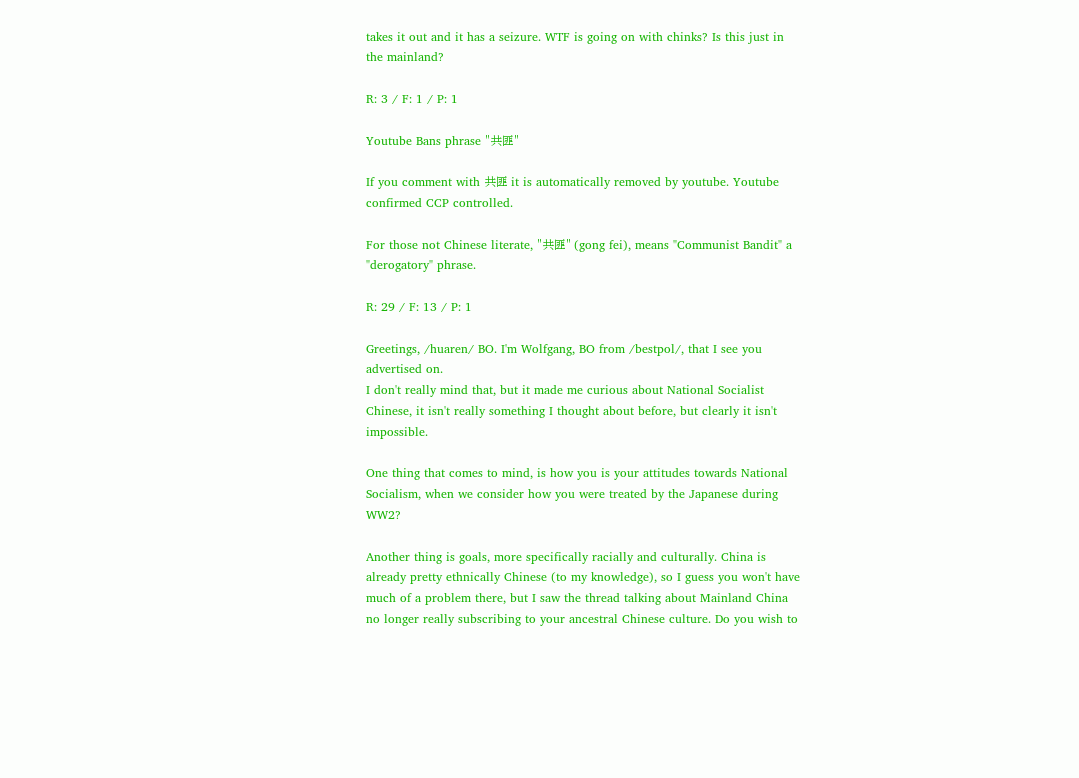takes it out and it has a seizure. WTF is going on with chinks? Is this just in the mainland?

R: 3 / F: 1 / P: 1

Youtube Bans phrase "共匪"

If you comment with 共匪 it is automatically removed by youtube. Youtube confirmed CCP controlled.

For those not Chinese literate, "共匪" (gong fei), means "Communist Bandit" a "derogatory" phrase.

R: 29 / F: 13 / P: 1

Greetings, /huaren/ BO. I'm Wolfgang, BO from /bestpol/, that I see you advertised on.
I don't really mind that, but it made me curious about National Socialist Chinese, it isn't really something I thought about before, but clearly it isn't impossible.

One thing that comes to mind, is how you is your attitudes towards National Socialism, when we consider how you were treated by the Japanese during WW2?

Another thing is goals, more specifically racially and culturally. China is already pretty ethnically Chinese (to my knowledge), so I guess you won't have much of a problem there, but I saw the thread talking about Mainland China no longer really subscribing to your ancestral Chinese culture. Do you wish to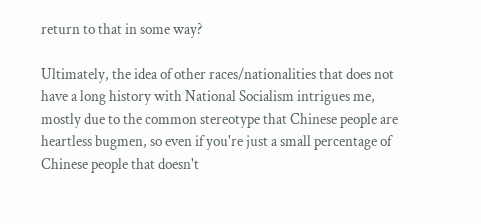return to that in some way?

Ultimately, the idea of other races/nationalities that does not have a long history with National Socialism intrigues me, mostly due to the common stereotype that Chinese people are heartless bugmen, so even if you're just a small percentage of Chinese people that doesn't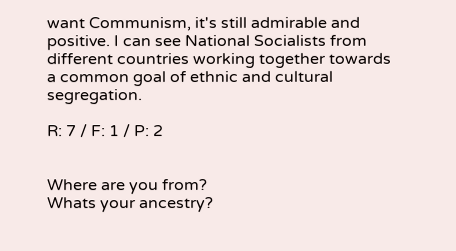want Communism, it's still admirable and positive. I can see National Socialists from different countries working together towards a common goal of ethnic and cultural segregation.

R: 7 / F: 1 / P: 2


Where are you from?
Whats your ancestry?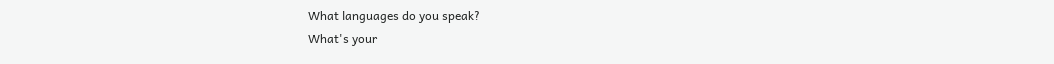What languages do you speak?
What's your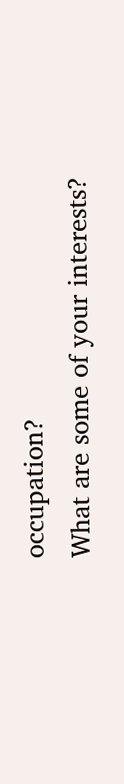occupation?
What are some of your interests?